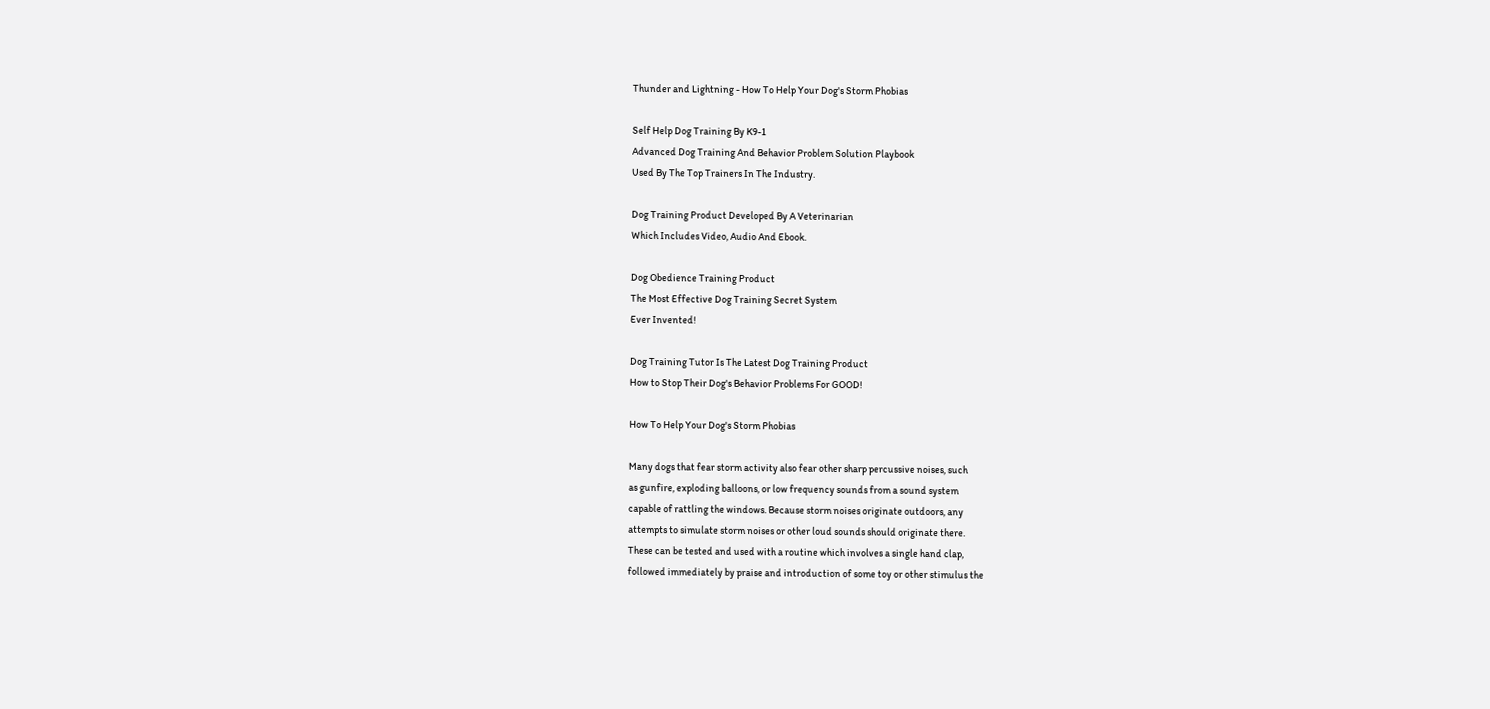Thunder and Lightning - How To Help Your Dog's Storm Phobias

Self Help Dog Training By K9-1
Advanced Dog Training And Behavior Problem Solution Playbook
Used By The Top Trainers In The Industry.

Dog Training Product Developed By A Veterinarian
Which Includes Video, Audio And Ebook.

Dog Obedience Training Product
The Most Effective Dog Training Secret System
Ever Invented!

Dog Training Tutor Is The Latest Dog Training Product
How to Stop Their Dog's Behavior Problems For GOOD!

How To Help Your Dog's Storm Phobias

Many dogs that fear storm activity also fear other sharp percussive noises, such
as gunfire, exploding balloons, or low frequency sounds from a sound system
capable of rattling the windows. Because storm noises originate outdoors, any
attempts to simulate storm noises or other loud sounds should originate there.
These can be tested and used with a routine which involves a single hand clap,
followed immediately by praise and introduction of some toy or other stimulus the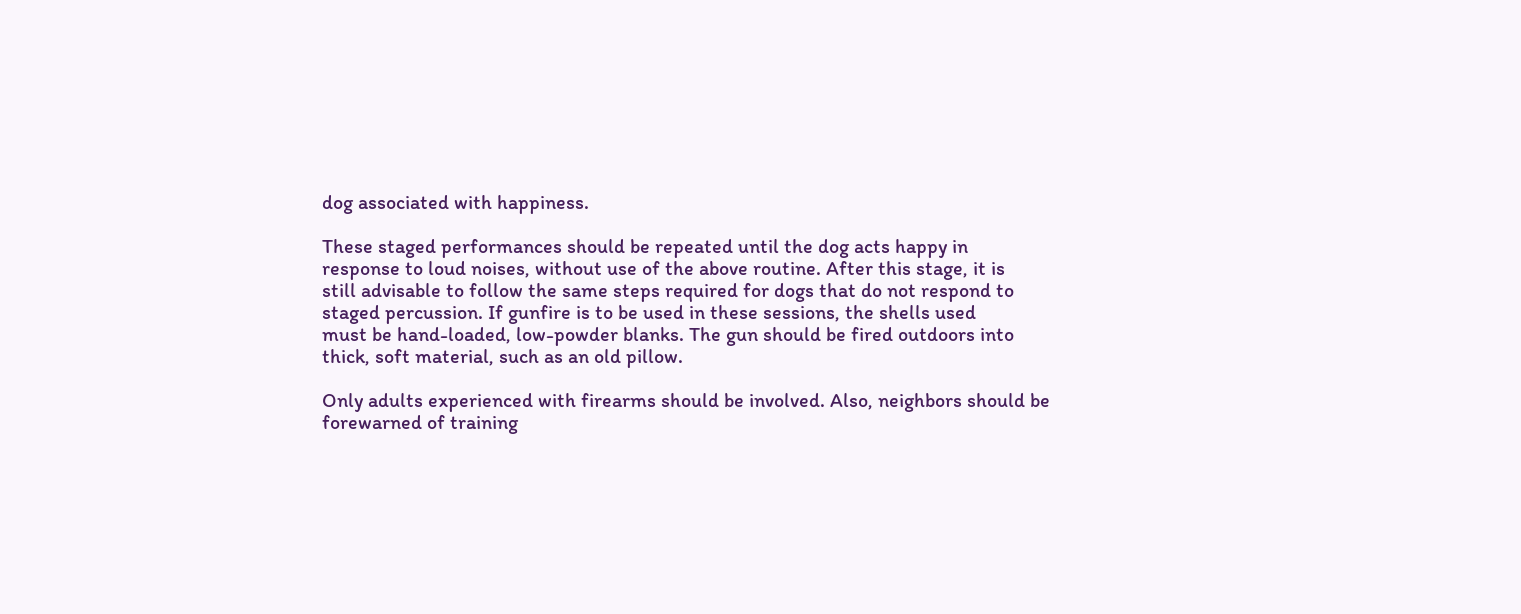dog associated with happiness.

These staged performances should be repeated until the dog acts happy in
response to loud noises, without use of the above routine. After this stage, it is
still advisable to follow the same steps required for dogs that do not respond to
staged percussion. If gunfire is to be used in these sessions, the shells used
must be hand-loaded, low-powder blanks. The gun should be fired outdoors into
thick, soft material, such as an old pillow.

Only adults experienced with firearms should be involved. Also, neighbors should be forewarned of training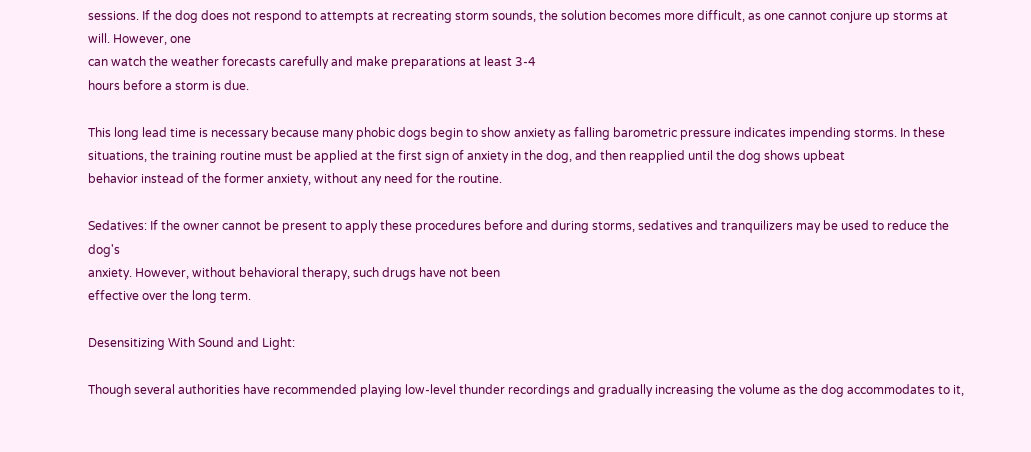sessions. If the dog does not respond to attempts at recreating storm sounds, the solution becomes more difficult, as one cannot conjure up storms at will. However, one
can watch the weather forecasts carefully and make preparations at least 3-4
hours before a storm is due.

This long lead time is necessary because many phobic dogs begin to show anxiety as falling barometric pressure indicates impending storms. In these situations, the training routine must be applied at the first sign of anxiety in the dog, and then reapplied until the dog shows upbeat
behavior instead of the former anxiety, without any need for the routine.

Sedatives: If the owner cannot be present to apply these procedures before and during storms, sedatives and tranquilizers may be used to reduce the dog's
anxiety. However, without behavioral therapy, such drugs have not been
effective over the long term.

Desensitizing With Sound and Light:

Though several authorities have recommended playing low-level thunder recordings and gradually increasing the volume as the dog accommodates to it,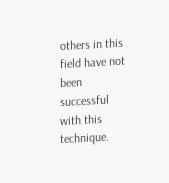others in this field have not been
successful with this technique.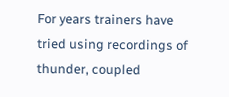For years trainers have tried using recordings of
thunder, coupled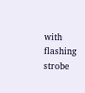with flashing strobe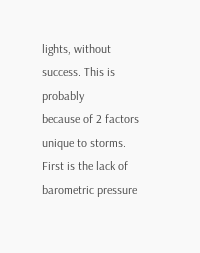lights, without success. This is probably
because of 2 factors unique to storms. First is the lack of barometric pressure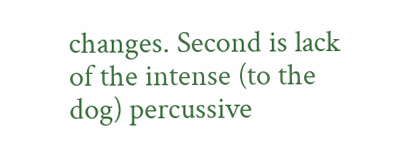changes. Second is lack of the intense (to the dog) percussive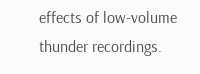effects of low-volume
thunder recordings.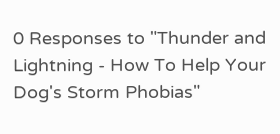0 Responses to "Thunder and Lightning - How To Help Your Dog's Storm Phobias"